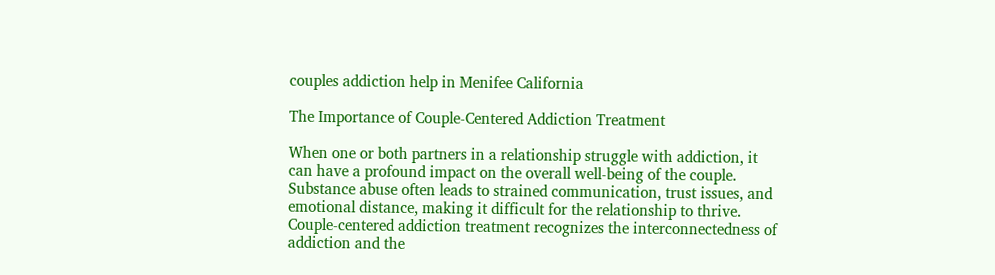couples addiction help in Menifee California

The Importance of Couple-Centered Addiction Treatment

When one or both partners in a relationship struggle with addiction, it can have a profound impact on the overall well-being of the couple. Substance abuse often leads to strained communication, trust issues, and emotional distance, making it difficult for the relationship to thrive. Couple-centered addiction treatment recognizes the interconnectedness of addiction and the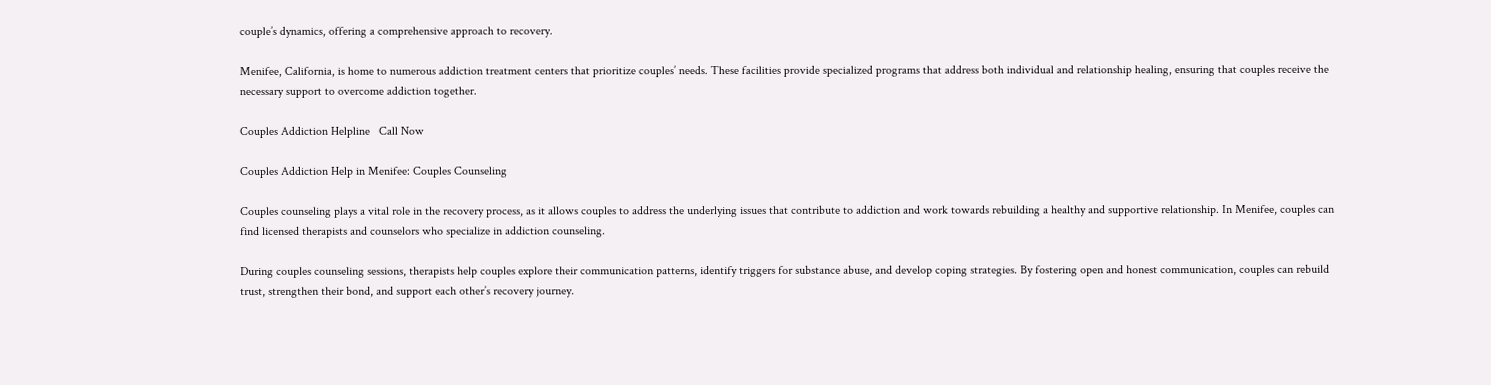couple’s dynamics, offering a comprehensive approach to recovery.

Menifee, California, is home to numerous addiction treatment centers that prioritize couples’ needs. These facilities provide specialized programs that address both individual and relationship healing, ensuring that couples receive the necessary support to overcome addiction together.

Couples Addiction Helpline   Call Now

Couples Addiction Help in Menifee: Couples Counseling

Couples counseling plays a vital role in the recovery process, as it allows couples to address the underlying issues that contribute to addiction and work towards rebuilding a healthy and supportive relationship. In Menifee, couples can find licensed therapists and counselors who specialize in addiction counseling.

During couples counseling sessions, therapists help couples explore their communication patterns, identify triggers for substance abuse, and develop coping strategies. By fostering open and honest communication, couples can rebuild trust, strengthen their bond, and support each other’s recovery journey.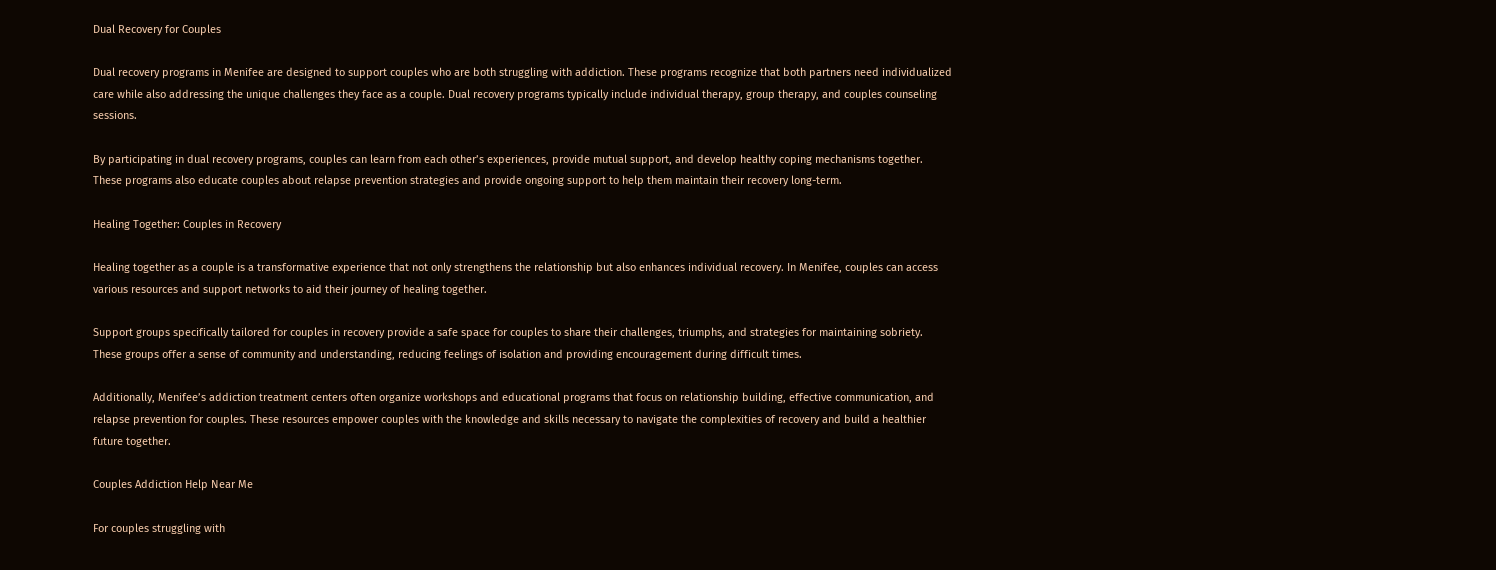Dual Recovery for Couples

Dual recovery programs in Menifee are designed to support couples who are both struggling with addiction. These programs recognize that both partners need individualized care while also addressing the unique challenges they face as a couple. Dual recovery programs typically include individual therapy, group therapy, and couples counseling sessions.

By participating in dual recovery programs, couples can learn from each other’s experiences, provide mutual support, and develop healthy coping mechanisms together. These programs also educate couples about relapse prevention strategies and provide ongoing support to help them maintain their recovery long-term.

Healing Together: Couples in Recovery

Healing together as a couple is a transformative experience that not only strengthens the relationship but also enhances individual recovery. In Menifee, couples can access various resources and support networks to aid their journey of healing together.

Support groups specifically tailored for couples in recovery provide a safe space for couples to share their challenges, triumphs, and strategies for maintaining sobriety. These groups offer a sense of community and understanding, reducing feelings of isolation and providing encouragement during difficult times.

Additionally, Menifee’s addiction treatment centers often organize workshops and educational programs that focus on relationship building, effective communication, and relapse prevention for couples. These resources empower couples with the knowledge and skills necessary to navigate the complexities of recovery and build a healthier future together.

Couples Addiction Help Near Me

For couples struggling with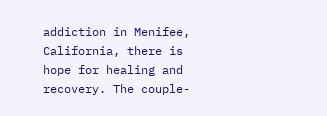addiction in Menifee, California, there is hope for healing and recovery. The couple-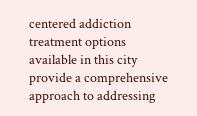centered addiction treatment options available in this city provide a comprehensive approach to addressing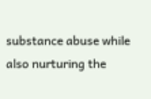substance abuse while also nurturing the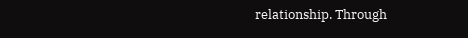relationship. Through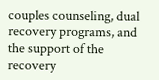couples counseling, dual recovery programs, and the support of the recovery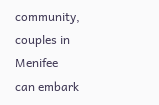community, couples in Menifee can embark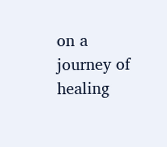on a journey of healing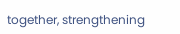together, strengthening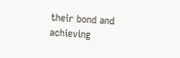their bond and achieving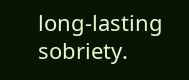long-lasting sobriety.